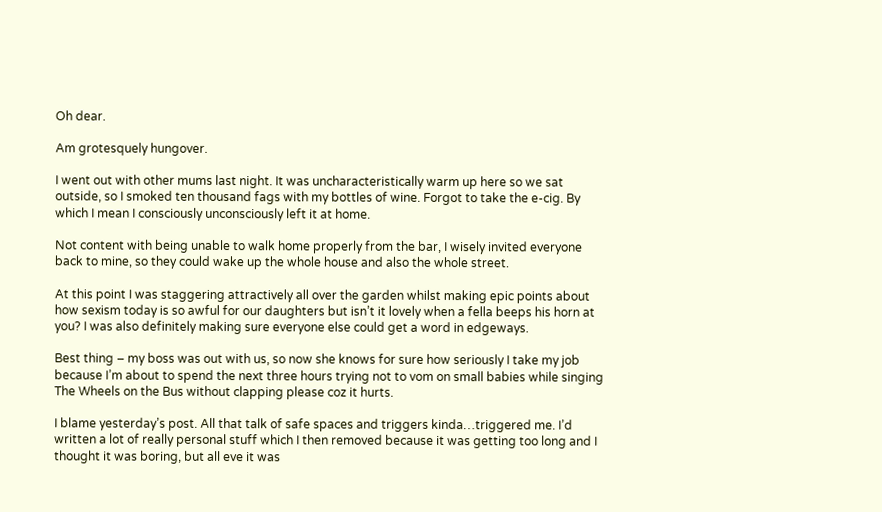Oh dear.

Am grotesquely hungover.

I went out with other mums last night. It was uncharacteristically warm up here so we sat outside, so I smoked ten thousand fags with my bottles of wine. Forgot to take the e-cig. By which I mean I consciously unconsciously left it at home.

Not content with being unable to walk home properly from the bar, I wisely invited everyone back to mine, so they could wake up the whole house and also the whole street.

At this point I was staggering attractively all over the garden whilst making epic points about how sexism today is so awful for our daughters but isn’t it lovely when a fella beeps his horn at you? I was also definitely making sure everyone else could get a word in edgeways.

Best thing – my boss was out with us, so now she knows for sure how seriously I take my job because I’m about to spend the next three hours trying not to vom on small babies while singing The Wheels on the Bus without clapping please coz it hurts.

I blame yesterday’s post. All that talk of safe spaces and triggers kinda…triggered me. I’d written a lot of really personal stuff which I then removed because it was getting too long and I thought it was boring, but all eve it was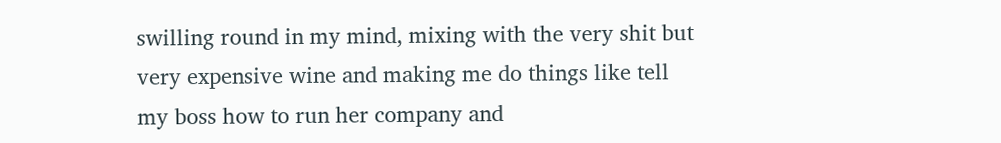swilling round in my mind, mixing with the very shit but very expensive wine and making me do things like tell my boss how to run her company and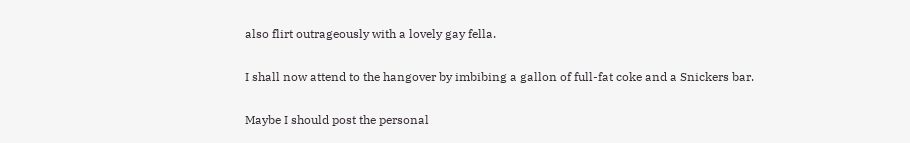also flirt outrageously with a lovely gay fella.

I shall now attend to the hangover by imbibing a gallon of full-fat coke and a Snickers bar.

Maybe I should post the personal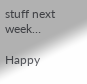stuff next week…

Happy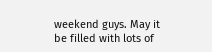weekend guys. May it be filled with lots of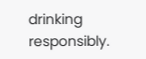drinking responsibly.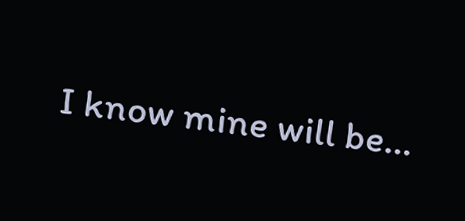I know mine will be…